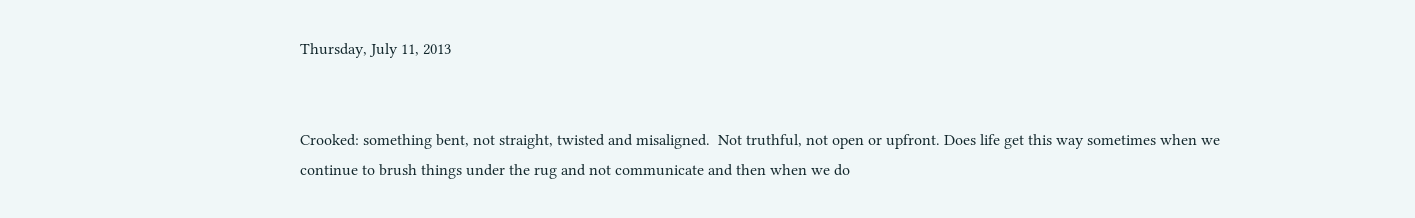Thursday, July 11, 2013


Crooked: something bent, not straight, twisted and misaligned.  Not truthful, not open or upfront. Does life get this way sometimes when we continue to brush things under the rug and not communicate and then when we do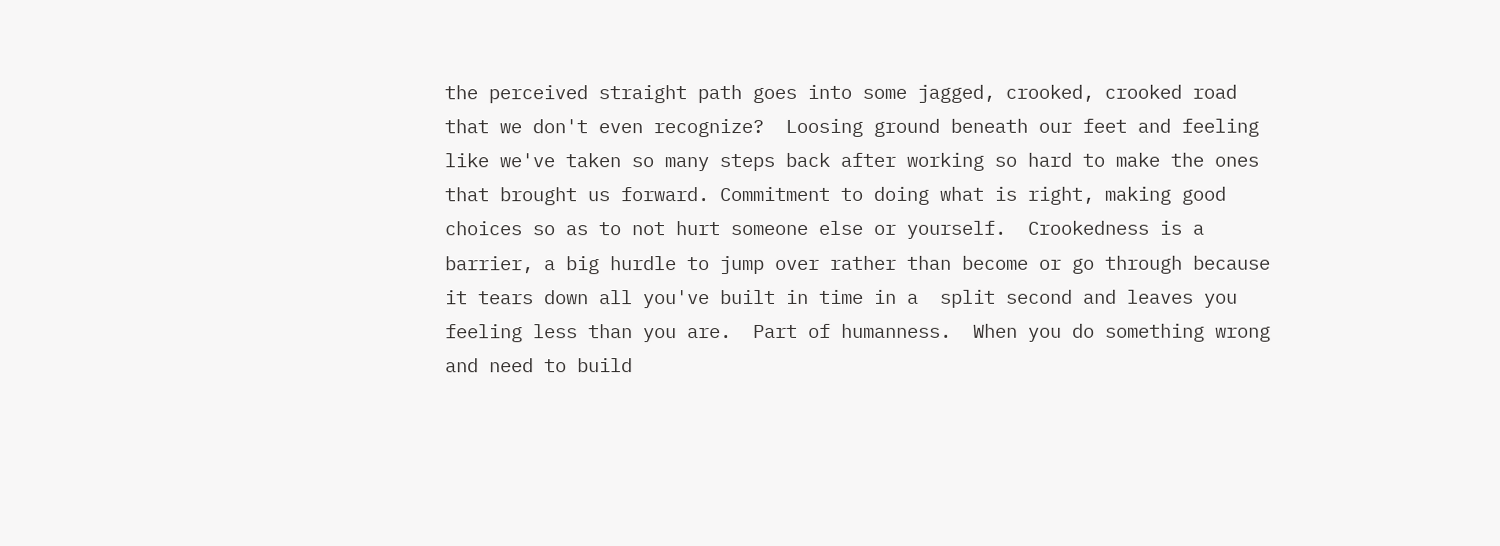the perceived straight path goes into some jagged, crooked, crooked road that we don't even recognize?  Loosing ground beneath our feet and feeling like we've taken so many steps back after working so hard to make the ones that brought us forward. Commitment to doing what is right, making good choices so as to not hurt someone else or yourself.  Crookedness is a barrier, a big hurdle to jump over rather than become or go through because it tears down all you've built in time in a  split second and leaves you feeling less than you are.  Part of humanness.  When you do something wrong and need to build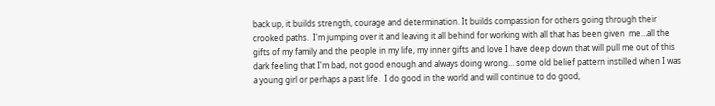back up, it builds strength, courage and determination. It builds compassion for others going through their crooked paths.  I'm jumping over it and leaving it all behind for working with all that has been given  me…all the gifts of my family and the people in my life, my inner gifts and love I have deep down that will pull me out of this dark feeling that I'm bad, not good enough and always doing wrong… some old belief pattern instilled when I was a young girl or perhaps a past life.  I do good in the world and will continue to do good,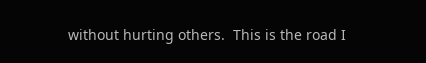without hurting others.  This is the road I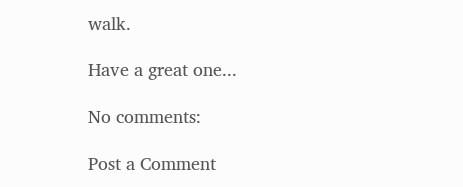walk.

Have a great one...

No comments:

Post a Comment